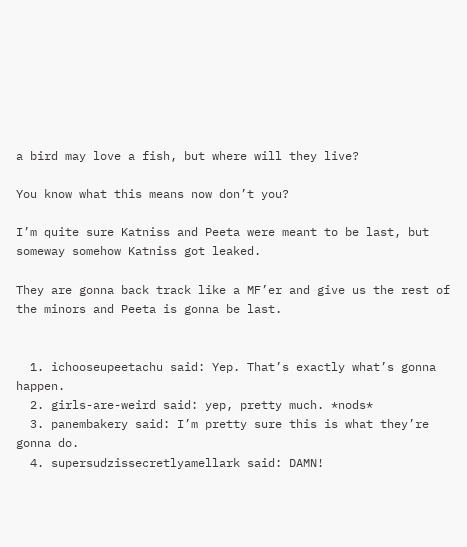a bird may love a fish, but where will they live?

You know what this means now don’t you?

I’m quite sure Katniss and Peeta were meant to be last, but someway somehow Katniss got leaked.

They are gonna back track like a MF’er and give us the rest of the minors and Peeta is gonna be last.


  1. ichooseupeetachu said: Yep. That’s exactly what’s gonna happen.
  2. girls-are-weird said: yep, pretty much. *nods*
  3. panembakery said: I’m pretty sure this is what they’re gonna do.
  4. supersudzissecretlyamellark said: DAMN!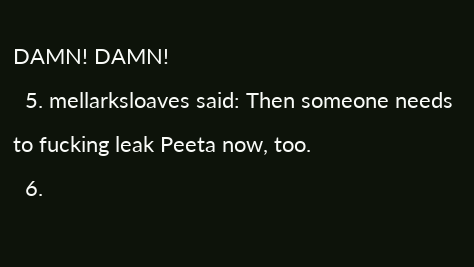DAMN! DAMN!
  5. mellarksloaves said: Then someone needs to fucking leak Peeta now, too.
  6.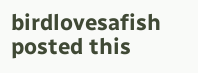birdlovesafish posted this